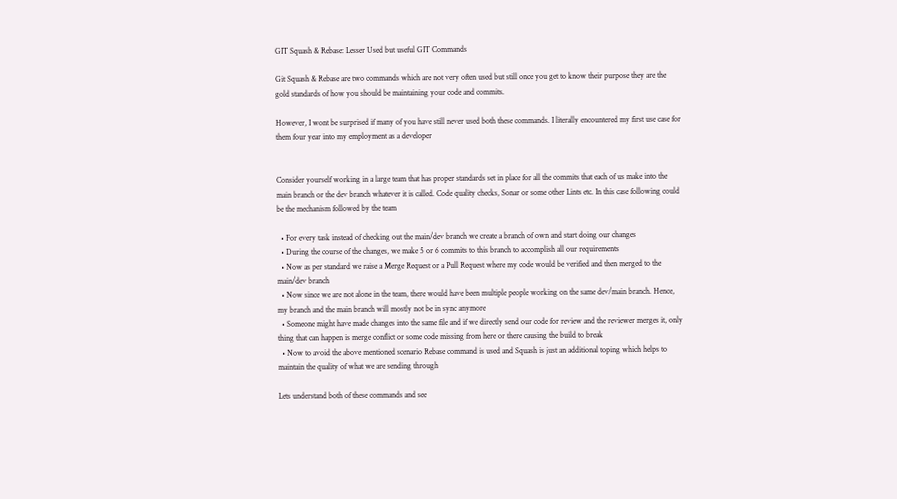GIT Squash & Rebase: Lesser Used but useful GIT Commands

Git Squash & Rebase are two commands which are not very often used but still once you get to know their purpose they are the gold standards of how you should be maintaining your code and commits.

However, I wont be surprised if many of you have still never used both these commands. I literally encountered my first use case for them four year into my employment as a developer


Consider yourself working in a large team that has proper standards set in place for all the commits that each of us make into the main branch or the dev branch whatever it is called. Code quality checks, Sonar or some other Lints etc. In this case following could be the mechanism followed by the team

  • For every task instead of checking out the main/dev branch we create a branch of own and start doing our changes
  • During the course of the changes, we make 5 or 6 commits to this branch to accomplish all our requirements
  • Now as per standard we raise a Merge Request or a Pull Request where my code would be verified and then merged to the main/dev branch
  • Now since we are not alone in the team, there would have been multiple people working on the same dev/main branch. Hence, my branch and the main branch will mostly not be in sync anymore
  • Someone might have made changes into the same file and if we directly send our code for review and the reviewer merges it, only thing that can happen is merge conflict or some code missing from here or there causing the build to break
  • Now to avoid the above mentioned scenario Rebase command is used and Squash is just an additional toping which helps to maintain the quality of what we are sending through

Lets understand both of these commands and see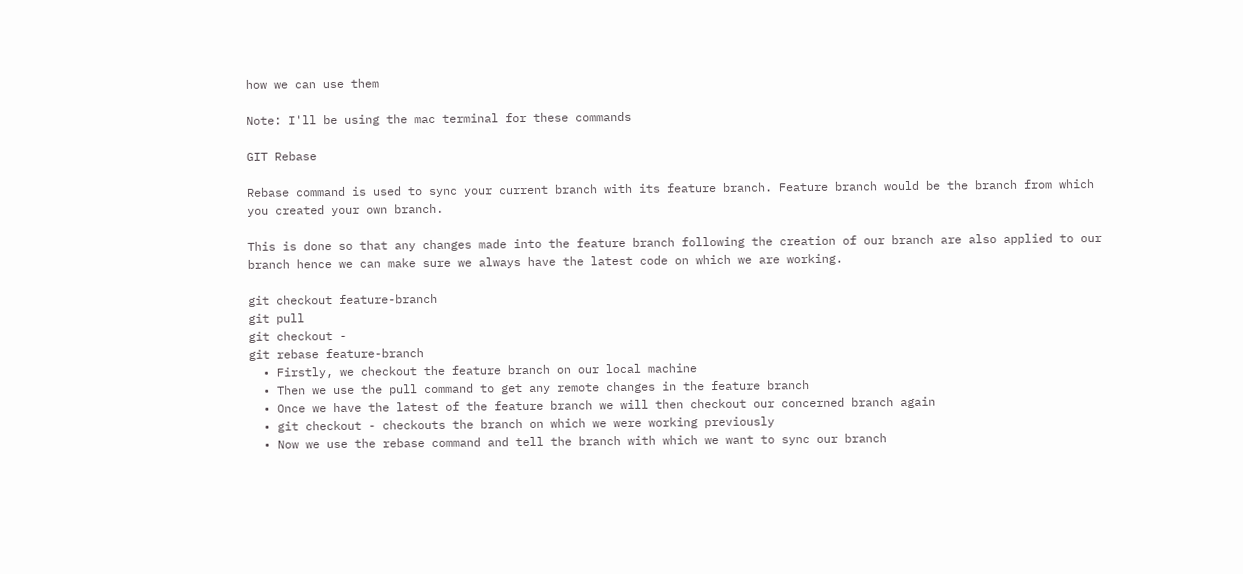how we can use them

Note: I'll be using the mac terminal for these commands

GIT Rebase

Rebase command is used to sync your current branch with its feature branch. Feature branch would be the branch from which you created your own branch.

This is done so that any changes made into the feature branch following the creation of our branch are also applied to our branch hence we can make sure we always have the latest code on which we are working.

git checkout feature-branch
git pull
git checkout -
git rebase feature-branch
  • Firstly, we checkout the feature branch on our local machine
  • Then we use the pull command to get any remote changes in the feature branch
  • Once we have the latest of the feature branch we will then checkout our concerned branch again
  • git checkout - checkouts the branch on which we were working previously
  • Now we use the rebase command and tell the branch with which we want to sync our branch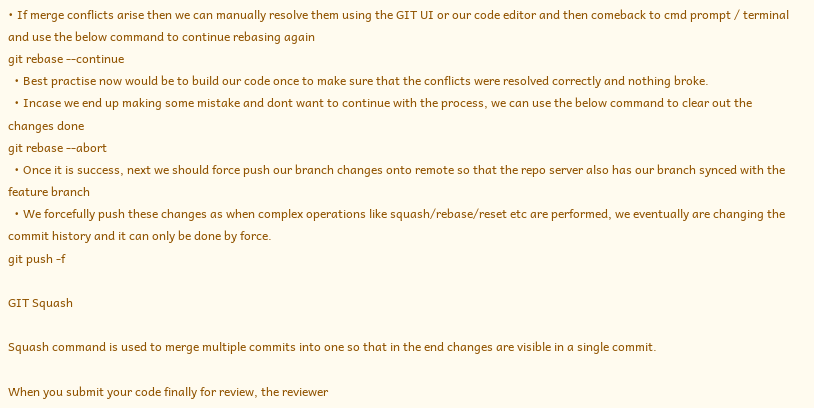• If merge conflicts arise then we can manually resolve them using the GIT UI or our code editor and then comeback to cmd prompt / terminal and use the below command to continue rebasing again
git rebase --continue
  • Best practise now would be to build our code once to make sure that the conflicts were resolved correctly and nothing broke.
  • Incase we end up making some mistake and dont want to continue with the process, we can use the below command to clear out the changes done
git rebase --abort
  • Once it is success, next we should force push our branch changes onto remote so that the repo server also has our branch synced with the feature branch
  • We forcefully push these changes as when complex operations like squash/rebase/reset etc are performed, we eventually are changing the commit history and it can only be done by force.
git push -f

GIT Squash

Squash command is used to merge multiple commits into one so that in the end changes are visible in a single commit.

When you submit your code finally for review, the reviewer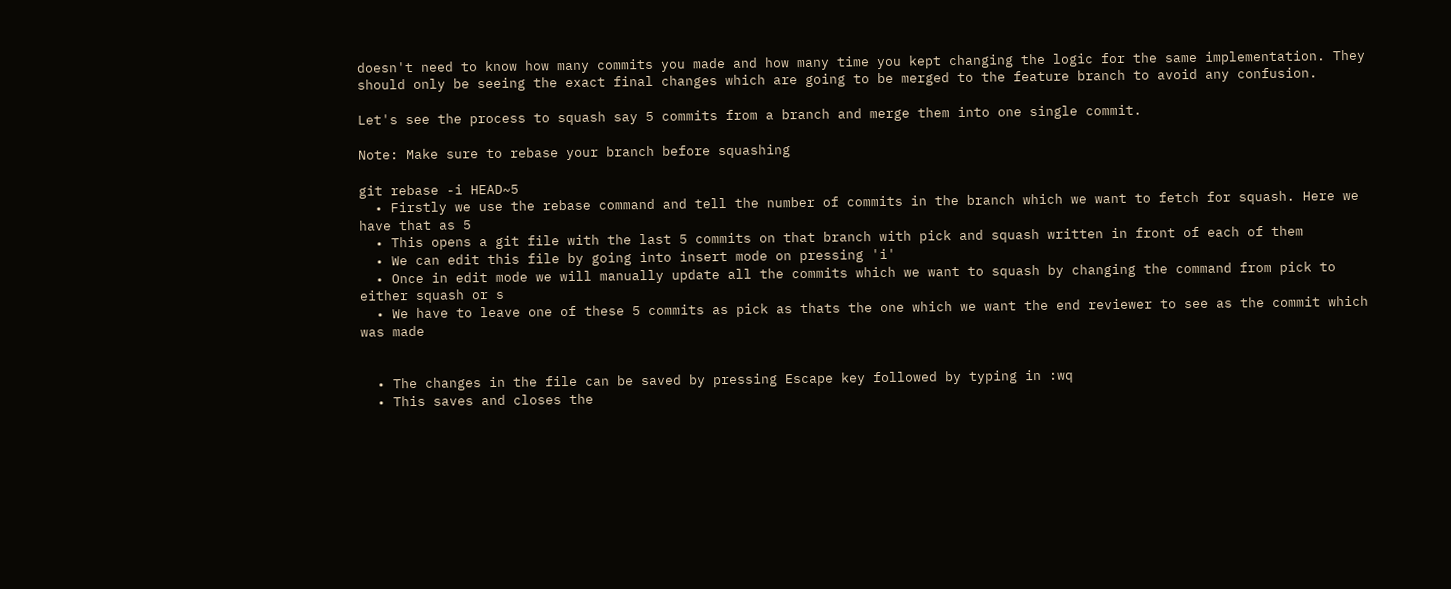doesn't need to know how many commits you made and how many time you kept changing the logic for the same implementation. They should only be seeing the exact final changes which are going to be merged to the feature branch to avoid any confusion.

Let's see the process to squash say 5 commits from a branch and merge them into one single commit.

Note: Make sure to rebase your branch before squashing

git rebase -i HEAD~5
  • Firstly we use the rebase command and tell the number of commits in the branch which we want to fetch for squash. Here we have that as 5
  • This opens a git file with the last 5 commits on that branch with pick and squash written in front of each of them
  • We can edit this file by going into insert mode on pressing 'i'
  • Once in edit mode we will manually update all the commits which we want to squash by changing the command from pick to either squash or s
  • We have to leave one of these 5 commits as pick as thats the one which we want the end reviewer to see as the commit which was made


  • The changes in the file can be saved by pressing Escape key followed by typing in :wq
  • This saves and closes the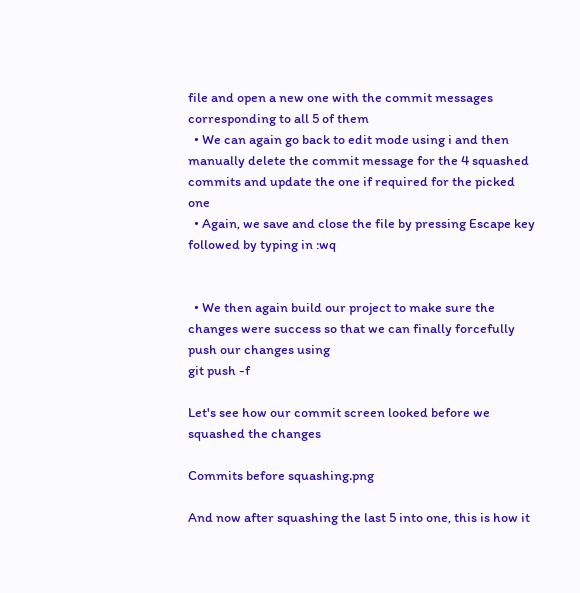file and open a new one with the commit messages corresponding to all 5 of them
  • We can again go back to edit mode using i and then manually delete the commit message for the 4 squashed commits and update the one if required for the picked one
  • Again, we save and close the file by pressing Escape key followed by typing in :wq


  • We then again build our project to make sure the changes were success so that we can finally forcefully push our changes using
git push -f

Let's see how our commit screen looked before we squashed the changes

Commits before squashing.png

And now after squashing the last 5 into one, this is how it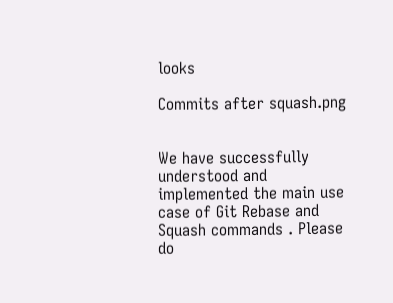looks

Commits after squash.png


We have successfully understood and implemented the main use case of Git Rebase and Squash commands . Please do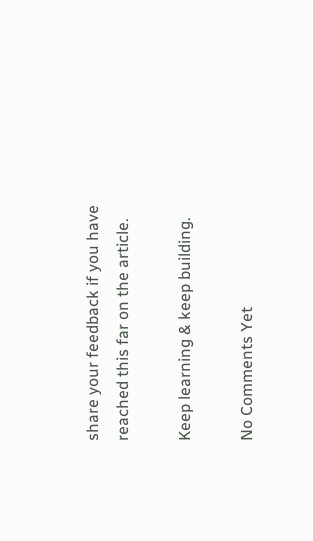share your feedback if you have reached this far on the article.

Keep learning & keep building.

No Comments Yet